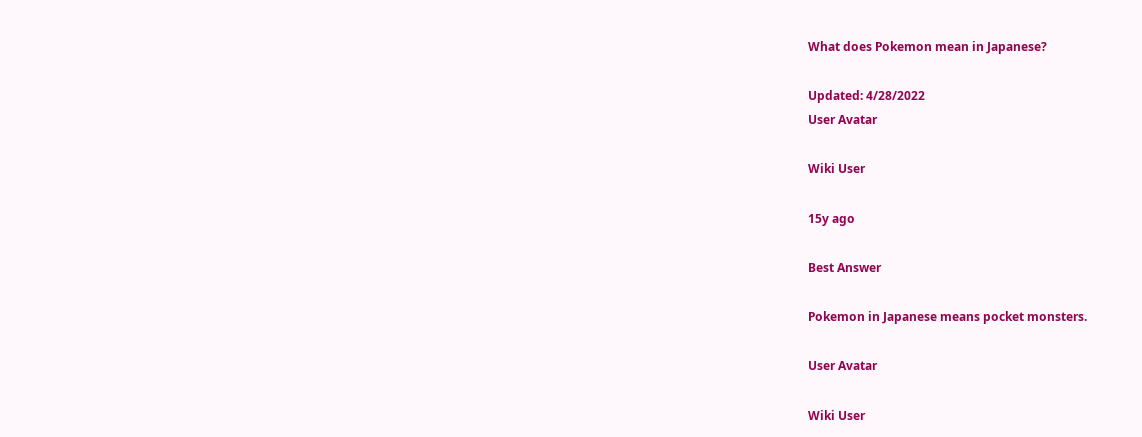What does Pokemon mean in Japanese?

Updated: 4/28/2022
User Avatar

Wiki User

15y ago

Best Answer

Pokemon in Japanese means pocket monsters.

User Avatar

Wiki User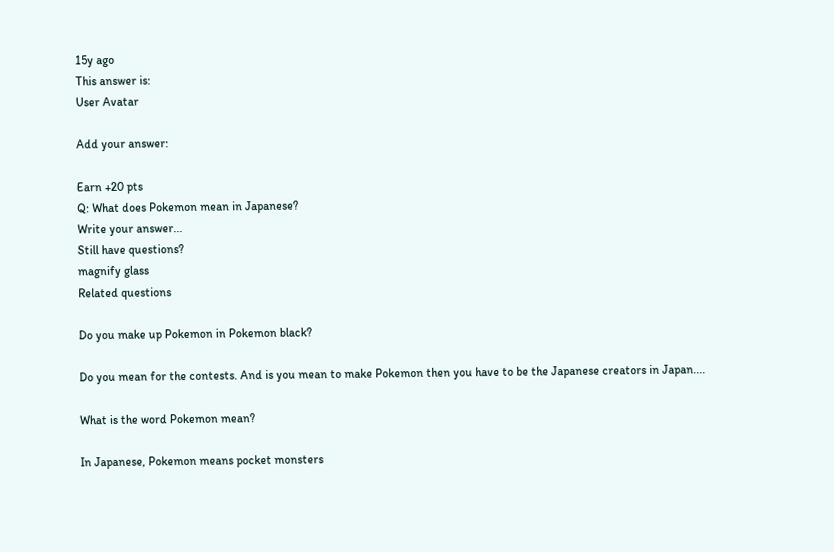15y ago
This answer is:
User Avatar

Add your answer:

Earn +20 pts
Q: What does Pokemon mean in Japanese?
Write your answer...
Still have questions?
magnify glass
Related questions

Do you make up Pokemon in Pokemon black?

Do you mean for the contests. And is you mean to make Pokemon then you have to be the Japanese creators in Japan....

What is the word Pokemon mean?

In Japanese, Pokemon means pocket monsters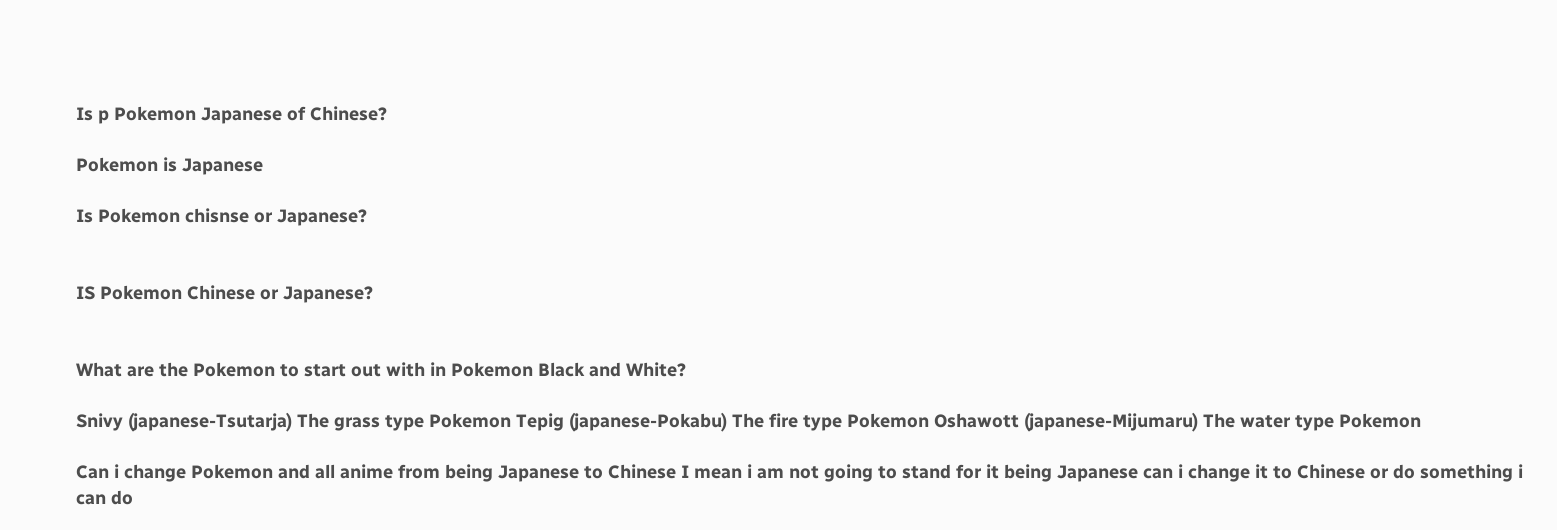Is p Pokemon Japanese of Chinese?

Pokemon is Japanese

Is Pokemon chisnse or Japanese?


IS Pokemon Chinese or Japanese?


What are the Pokemon to start out with in Pokemon Black and White?

Snivy (japanese-Tsutarja) The grass type Pokemon Tepig (japanese-Pokabu) The fire type Pokemon Oshawott (japanese-Mijumaru) The water type Pokemon

Can i change Pokemon and all anime from being Japanese to Chinese I mean i am not going to stand for it being Japanese can i change it to Chinese or do something i can do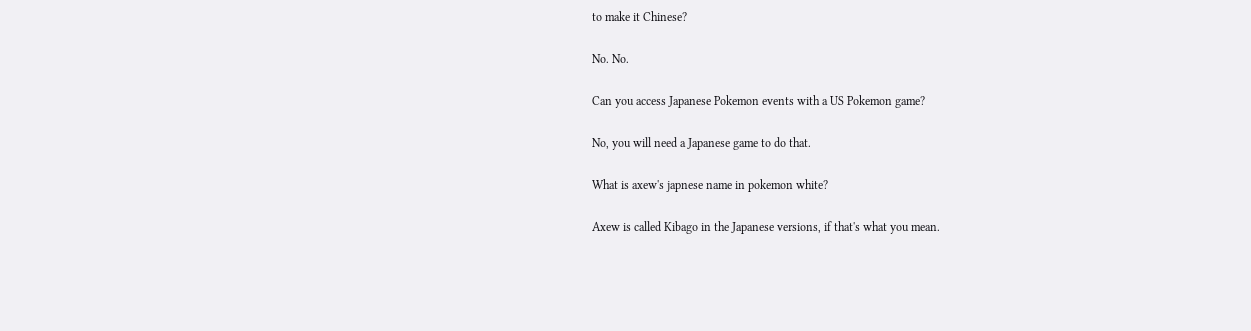to make it Chinese?

No. No.

Can you access Japanese Pokemon events with a US Pokemon game?

No, you will need a Japanese game to do that.

What is axew's japnese name in pokemon white?

Axew is called Kibago in the Japanese versions, if that's what you mean.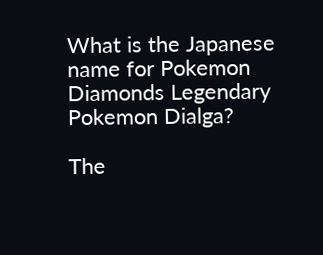What is the Japanese name for Pokemon Diamonds Legendary Pokemon Dialga?

The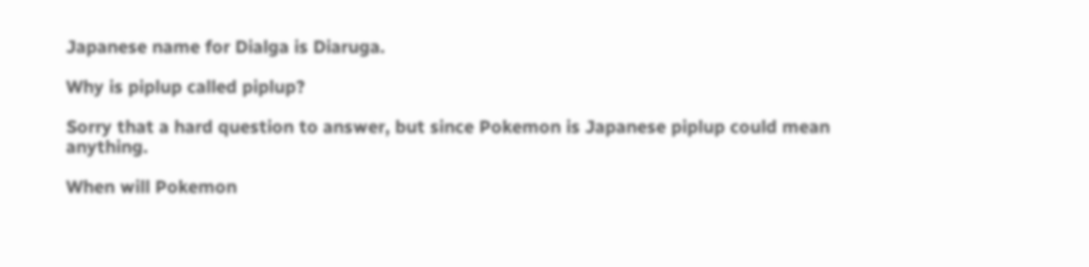Japanese name for Dialga is Diaruga.

Why is piplup called piplup?

Sorry that a hard question to answer, but since Pokemon is Japanese piplup could mean anything.

When will Pokemon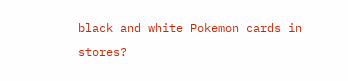black and white Pokemon cards in stores?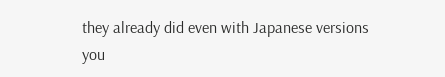they already did even with Japanese versions you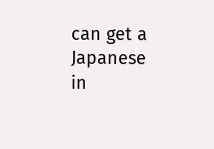can get a Japanese in